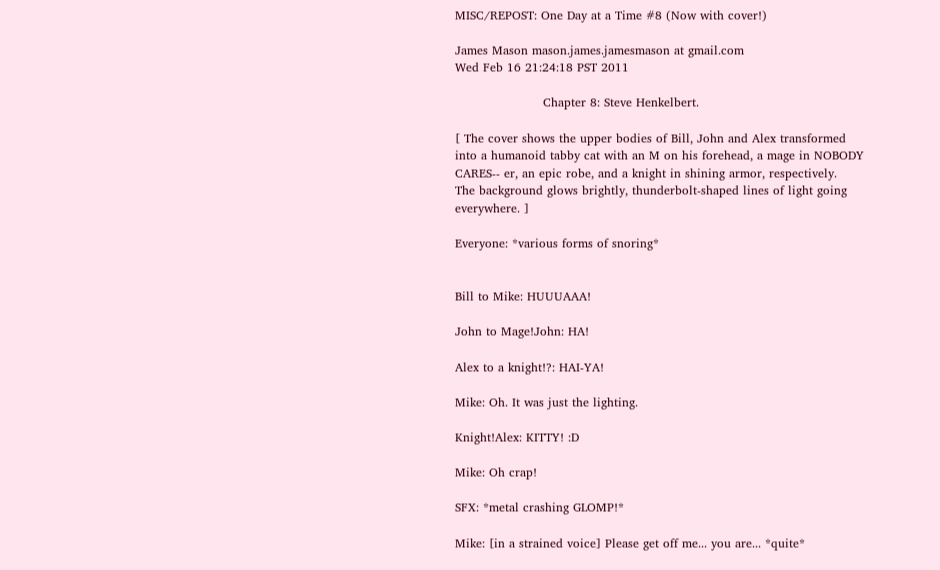MISC/REPOST: One Day at a Time #8 (Now with cover!)

James Mason mason.james.jamesmason at gmail.com
Wed Feb 16 21:24:18 PST 2011

                      Chapter 8: Steve Henkelbert.

[ The cover shows the upper bodies of Bill, John and Alex transformed
into a humanoid tabby cat with an M on his forehead, a mage in NOBODY
CARES-- er, an epic robe, and a knight in shining armor, respectively.
The background glows brightly, thunderbolt-shaped lines of light going
everywhere. ]

Everyone: *various forms of snoring*


Bill to Mike: HUUUAAA!

John to Mage!John: HA!

Alex to a knight!?: HAI-YA!

Mike: Oh. It was just the lighting.

Knight!Alex: KITTY! :D

Mike: Oh crap!

SFX: *metal crashing GLOMP!*

Mike: [in a strained voice] Please get off me... you are... *quite*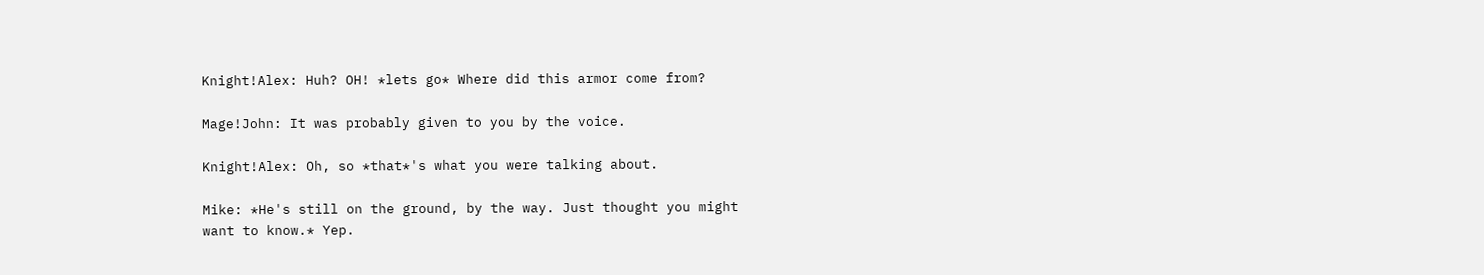Knight!Alex: Huh? OH! *lets go* Where did this armor come from?

Mage!John: It was probably given to you by the voice.

Knight!Alex: Oh, so *that*'s what you were talking about.

Mike: *He's still on the ground, by the way. Just thought you might
want to know.* Yep.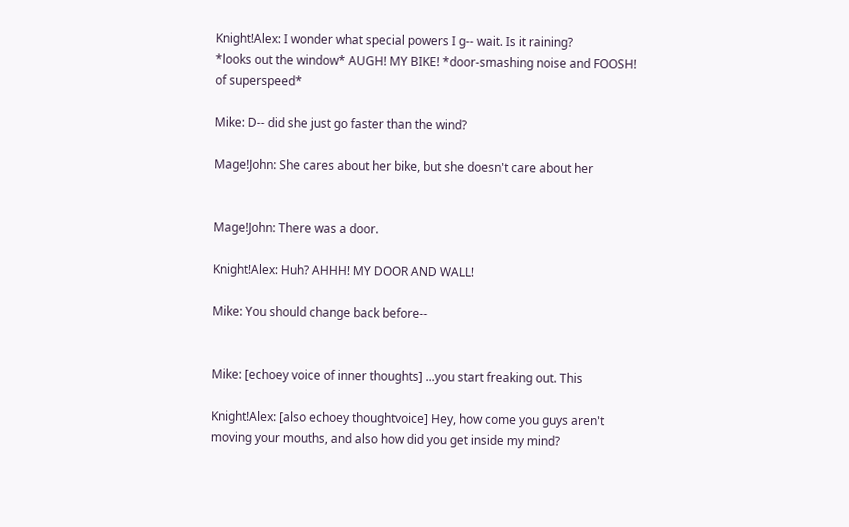Knight!Alex: I wonder what special powers I g-- wait. Is it raining?
*looks out the window* AUGH! MY BIKE! *door-smashing noise and FOOSH!
of superspeed*

Mike: D-- did she just go faster than the wind?

Mage!John: She cares about her bike, but she doesn't care about her


Mage!John: There was a door.

Knight!Alex: Huh? AHHH! MY DOOR AND WALL!

Mike: You should change back before--


Mike: [echoey voice of inner thoughts] ...you start freaking out. This

Knight!Alex: [also echoey thoughtvoice] Hey, how come you guys aren't
moving your mouths, and also how did you get inside my mind?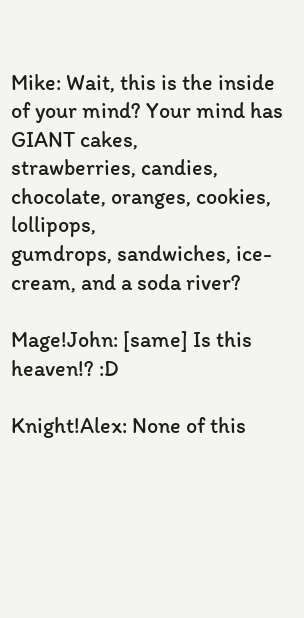Mike: Wait, this is the inside of your mind? Your mind has GIANT cakes,
strawberries, candies, chocolate, oranges, cookies, lollipops,
gumdrops, sandwiches, ice-cream, and a soda river?

Mage!John: [same] Is this heaven!? :D

Knight!Alex: None of this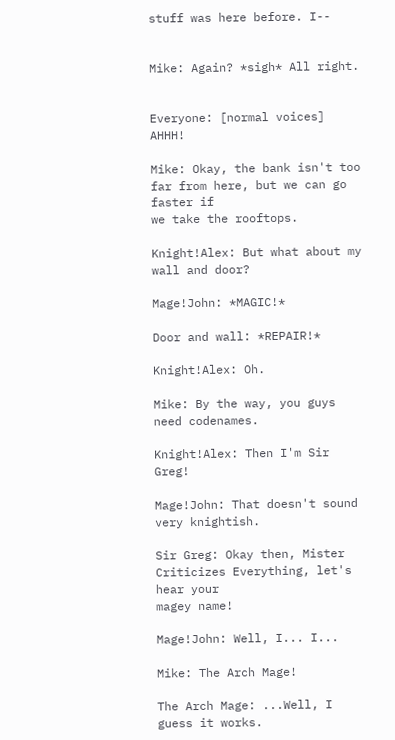stuff was here before. I--


Mike: Again? *sigh* All right.


Everyone: [normal voices] AHHH!

Mike: Okay, the bank isn't too far from here, but we can go faster if
we take the rooftops.

Knight!Alex: But what about my wall and door?

Mage!John: *MAGIC!*

Door and wall: *REPAIR!*

Knight!Alex: Oh.

Mike: By the way, you guys need codenames.

Knight!Alex: Then I'm Sir Greg!

Mage!John: That doesn't sound very knightish.

Sir Greg: Okay then, Mister Criticizes Everything, let's hear your
magey name!

Mage!John: Well, I... I...

Mike: The Arch Mage!

The Arch Mage: ...Well, I guess it works.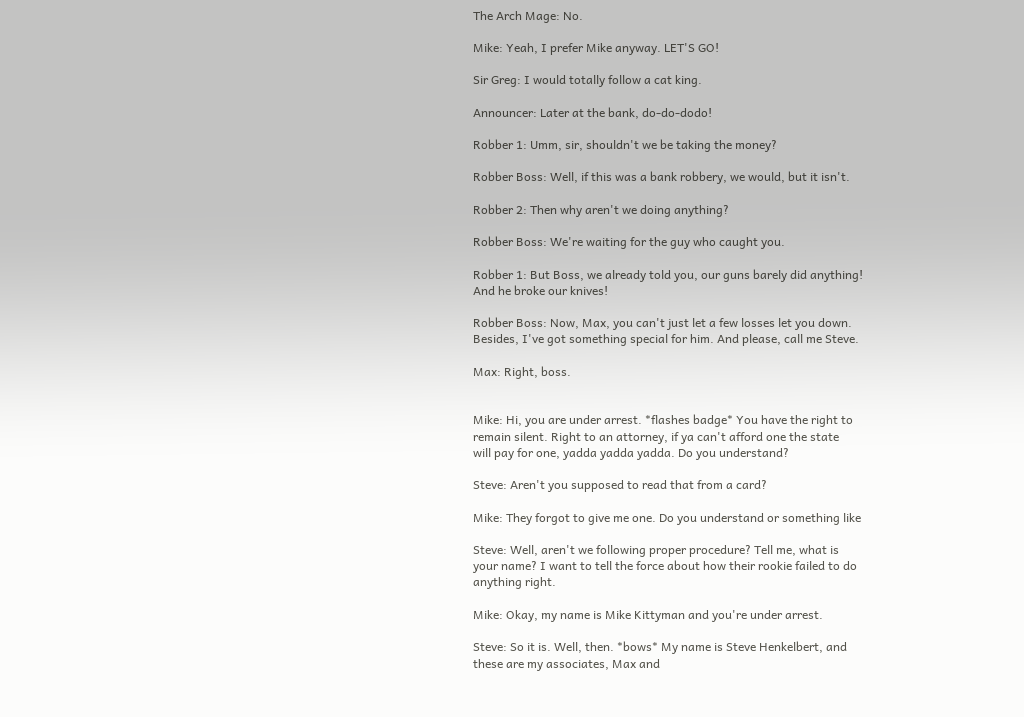The Arch Mage: No.

Mike: Yeah, I prefer Mike anyway. LET'S GO!

Sir Greg: I would totally follow a cat king.

Announcer: Later at the bank, do-do-dodo!

Robber 1: Umm, sir, shouldn't we be taking the money?

Robber Boss: Well, if this was a bank robbery, we would, but it isn't.

Robber 2: Then why aren't we doing anything?

Robber Boss: We're waiting for the guy who caught you.

Robber 1: But Boss, we already told you, our guns barely did anything!
And he broke our knives!

Robber Boss: Now, Max, you can't just let a few losses let you down.
Besides, I've got something special for him. And please, call me Steve.

Max: Right, boss.


Mike: Hi, you are under arrest. *flashes badge* You have the right to
remain silent. Right to an attorney, if ya can't afford one the state
will pay for one, yadda yadda yadda. Do you understand?

Steve: Aren't you supposed to read that from a card?

Mike: They forgot to give me one. Do you understand or something like

Steve: Well, aren't we following proper procedure? Tell me, what is
your name? I want to tell the force about how their rookie failed to do
anything right.

Mike: Okay, my name is Mike Kittyman and you're under arrest.

Steve: So it is. Well, then. *bows* My name is Steve Henkelbert, and
these are my associates, Max and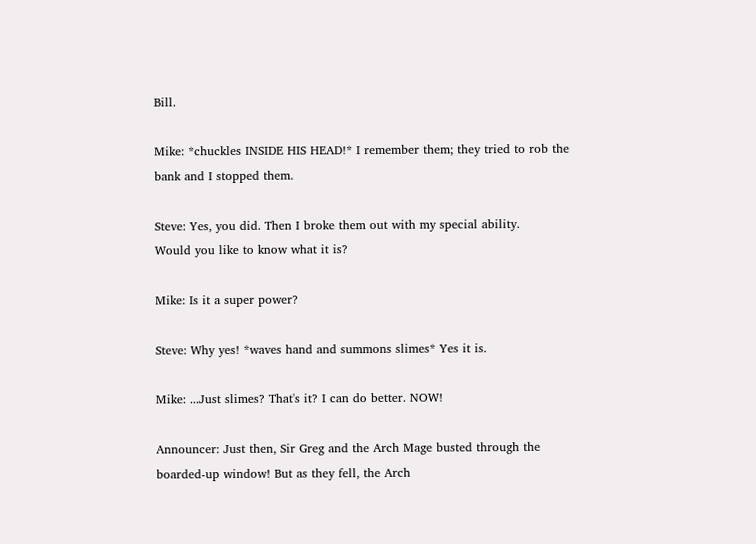Bill.

Mike: *chuckles INSIDE HIS HEAD!* I remember them; they tried to rob the
bank and I stopped them.

Steve: Yes, you did. Then I broke them out with my special ability.
Would you like to know what it is?

Mike: Is it a super power?

Steve: Why yes! *waves hand and summons slimes* Yes it is.

Mike: ...Just slimes? That's it? I can do better. NOW!

Announcer: Just then, Sir Greg and the Arch Mage busted through the
boarded-up window! But as they fell, the Arch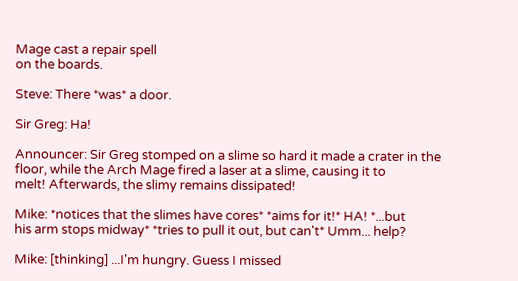Mage cast a repair spell
on the boards.

Steve: There *was* a door.

Sir Greg: Ha!

Announcer: Sir Greg stomped on a slime so hard it made a crater in the
floor, while the Arch Mage fired a laser at a slime, causing it to
melt! Afterwards, the slimy remains dissipated!

Mike: *notices that the slimes have cores* *aims for it!* HA! *...but
his arm stops midway* *tries to pull it out, but can't* Umm... help?

Mike: [thinking] ...I'm hungry. Guess I missed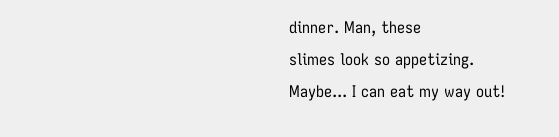dinner. Man, these
slimes look so appetizing. Maybe... I can eat my way out!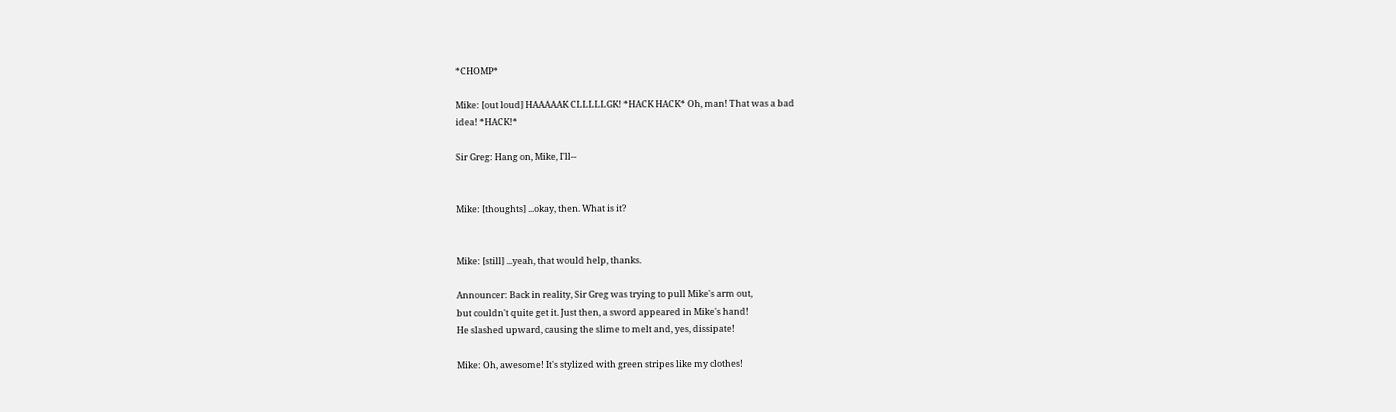*CHOMP*

Mike: [out loud] HAAAAAK CLLLLLGK! *HACK HACK* Oh, man! That was a bad
idea! *HACK!*

Sir Greg: Hang on, Mike, I'll--


Mike: [thoughts] ...okay, then. What is it?


Mike: [still] ...yeah, that would help, thanks.

Announcer: Back in reality, Sir Greg was trying to pull Mike's arm out,
but couldn't quite get it. Just then, a sword appeared in Mike's hand!
He slashed upward, causing the slime to melt and, yes, dissipate!

Mike: Oh, awesome! It's stylized with green stripes like my clothes!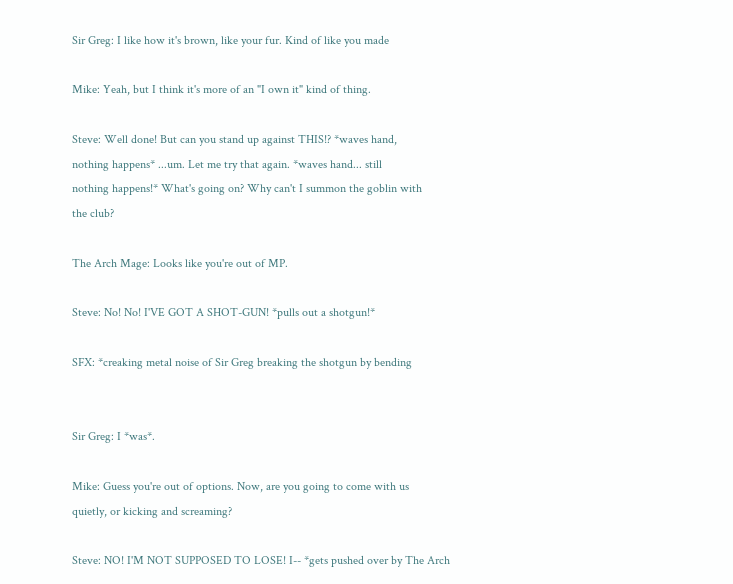Sir Greg: I like how it's brown, like your fur. Kind of like you made

Mike: Yeah, but I think it's more of an "I own it" kind of thing.

Steve: Well done! But can you stand up against THIS!? *waves hand,
nothing happens* ...um. Let me try that again. *waves hand... still
nothing happens!* What's going on? Why can't I summon the goblin with
the club?

The Arch Mage: Looks like you're out of MP.

Steve: No! No! I'VE GOT A SHOT-GUN! *pulls out a shotgun!*

SFX: *creaking metal noise of Sir Greg breaking the shotgun by bending


Sir Greg: I *was*.

Mike: Guess you're out of options. Now, are you going to come with us
quietly, or kicking and screaming?

Steve: NO! I'M NOT SUPPOSED TO LOSE! I-- *gets pushed over by The Arch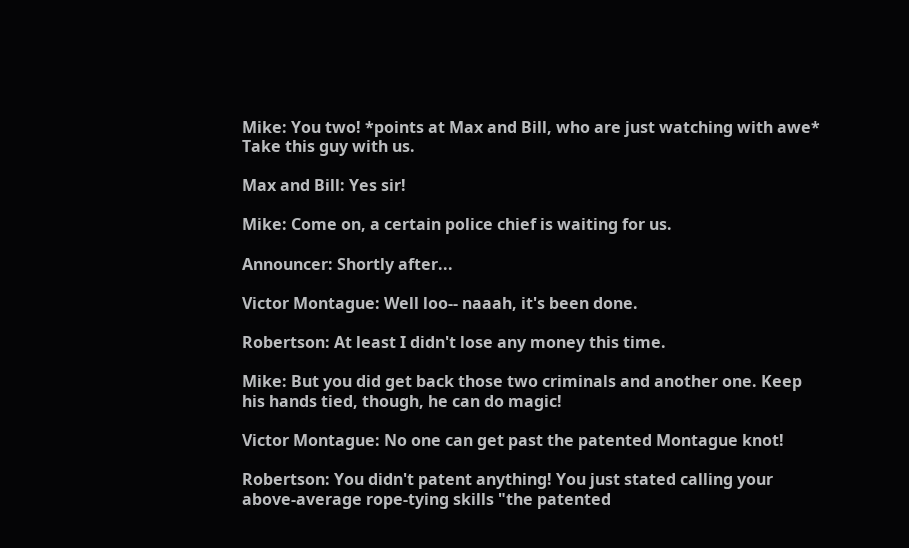Mike: You two! *points at Max and Bill, who are just watching with awe*
Take this guy with us.

Max and Bill: Yes sir!

Mike: Come on, a certain police chief is waiting for us.

Announcer: Shortly after...

Victor Montague: Well loo-- naaah, it's been done.

Robertson: At least I didn't lose any money this time.

Mike: But you did get back those two criminals and another one. Keep
his hands tied, though, he can do magic!

Victor Montague: No one can get past the patented Montague knot!

Robertson: You didn't patent anything! You just stated calling your
above-average rope-tying skills "the patented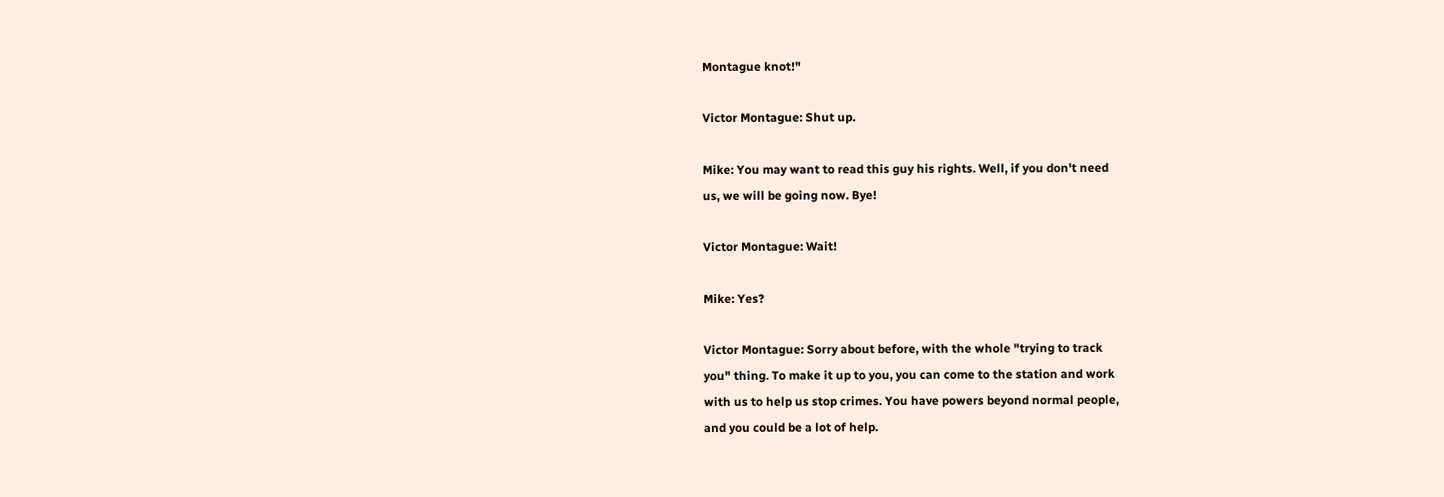Montague knot!"

Victor Montague: Shut up.

Mike: You may want to read this guy his rights. Well, if you don't need
us, we will be going now. Bye!

Victor Montague: Wait!

Mike: Yes?

Victor Montague: Sorry about before, with the whole "trying to track
you" thing. To make it up to you, you can come to the station and work
with us to help us stop crimes. You have powers beyond normal people,
and you could be a lot of help.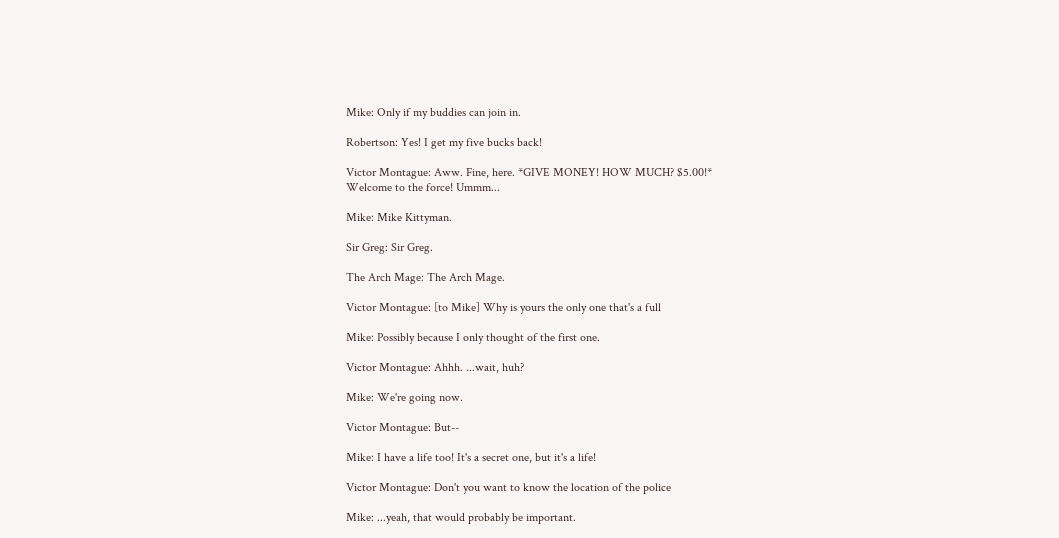Mike: Only if my buddies can join in.

Robertson: Yes! I get my five bucks back!

Victor Montague: Aww. Fine, here. *GIVE MONEY! HOW MUCH? $5.00!*
Welcome to the force! Ummm...

Mike: Mike Kittyman.

Sir Greg: Sir Greg.

The Arch Mage: The Arch Mage.

Victor Montague: [to Mike] Why is yours the only one that's a full

Mike: Possibly because I only thought of the first one.

Victor Montague: Ahhh. ...wait, huh?

Mike: We're going now.

Victor Montague: But--

Mike: I have a life too! It's a secret one, but it's a life!

Victor Montague: Don't you want to know the location of the police

Mike: ...yeah, that would probably be important.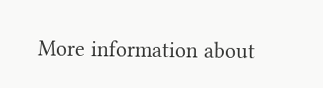More information about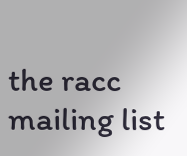the racc mailing list